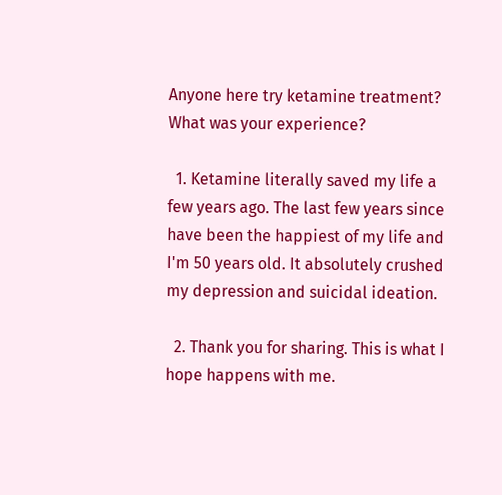Anyone here try ketamine treatment? What was your experience?

  1. Ketamine literally saved my life a few years ago. The last few years since have been the happiest of my life and I'm 50 years old. It absolutely crushed my depression and suicidal ideation.

  2. Thank you for sharing. This is what I hope happens with me.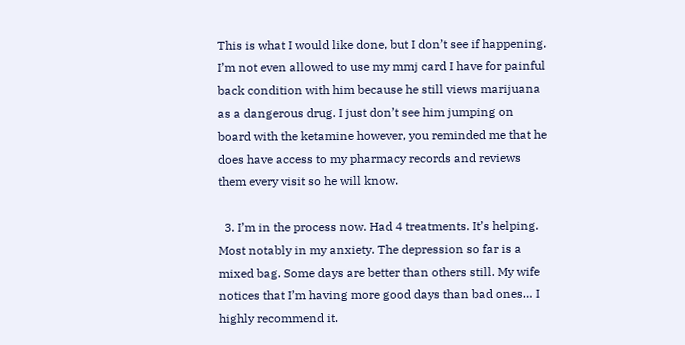This is what I would like done, but I don’t see if happening. I’m not even allowed to use my mmj card I have for painful back condition with him because he still views marijuana as a dangerous drug. I just don’t see him jumping on board with the ketamine however, you reminded me that he does have access to my pharmacy records and reviews them every visit so he will know.

  3. I’m in the process now. Had 4 treatments. It’s helping. Most notably in my anxiety. The depression so far is a mixed bag. Some days are better than others still. My wife notices that I’m having more good days than bad ones… I highly recommend it.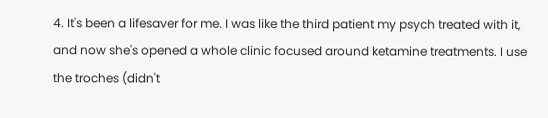4. It's been a lifesaver for me. I was like the third patient my psych treated with it, and now she's opened a whole clinic focused around ketamine treatments. I use the troches (didn't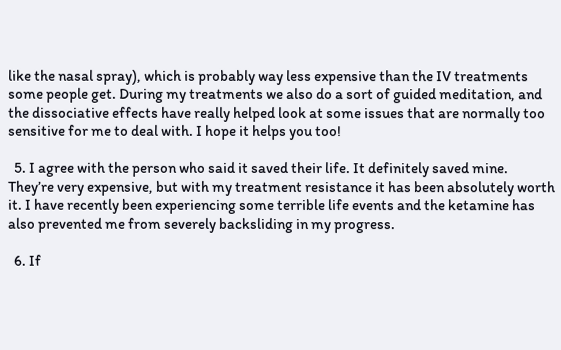like the nasal spray), which is probably way less expensive than the IV treatments some people get. During my treatments we also do a sort of guided meditation, and the dissociative effects have really helped look at some issues that are normally too sensitive for me to deal with. I hope it helps you too!

  5. I agree with the person who said it saved their life. It definitely saved mine. They’re very expensive, but with my treatment resistance it has been absolutely worth it. I have recently been experiencing some terrible life events and the ketamine has also prevented me from severely backsliding in my progress.

  6. If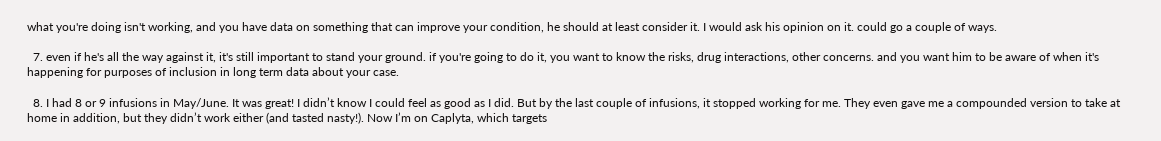what you're doing isn't working, and you have data on something that can improve your condition, he should at least consider it. I would ask his opinion on it. could go a couple of ways.

  7. even if he's all the way against it, it's still important to stand your ground. if you're going to do it, you want to know the risks, drug interactions, other concerns. and you want him to be aware of when it's happening for purposes of inclusion in long term data about your case.

  8. I had 8 or 9 infusions in May/June. It was great! I didn’t know I could feel as good as I did. But by the last couple of infusions, it stopped working for me. They even gave me a compounded version to take at home in addition, but they didn’t work either (and tasted nasty!). Now I’m on Caplyta, which targets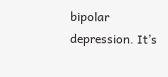bipolar depression. It’s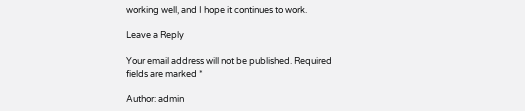working well, and I hope it continues to work.

Leave a Reply

Your email address will not be published. Required fields are marked *

Author: admin